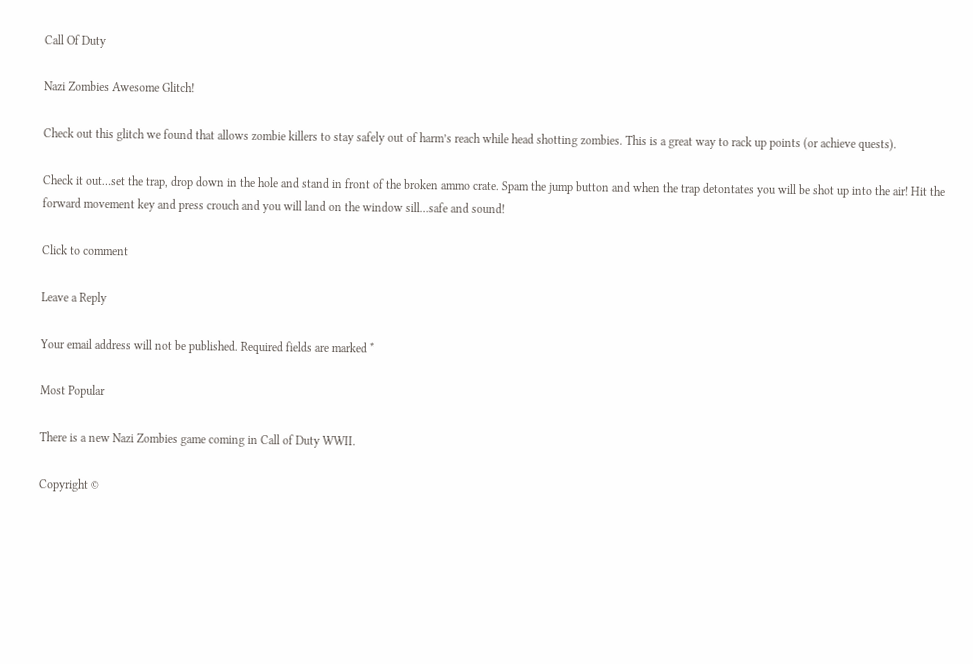Call Of Duty

Nazi Zombies Awesome Glitch!

Check out this glitch we found that allows zombie killers to stay safely out of harm’s reach while head shotting zombies. This is a great way to rack up points (or achieve quests).

Check it out…set the trap, drop down in the hole and stand in front of the broken ammo crate. Spam the jump button and when the trap detontates you will be shot up into the air! Hit the forward movement key and press crouch and you will land on the window sill…safe and sound!

Click to comment

Leave a Reply

Your email address will not be published. Required fields are marked *

Most Popular

There is a new Nazi Zombies game coming in Call of Duty WWII.

Copyright ©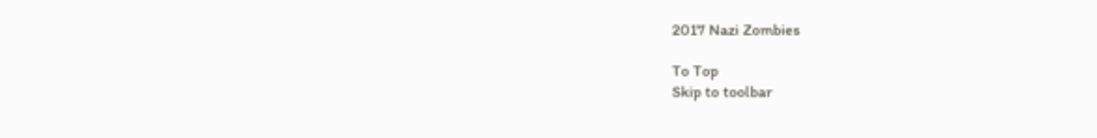2017 Nazi Zombies

To Top
Skip to toolbar